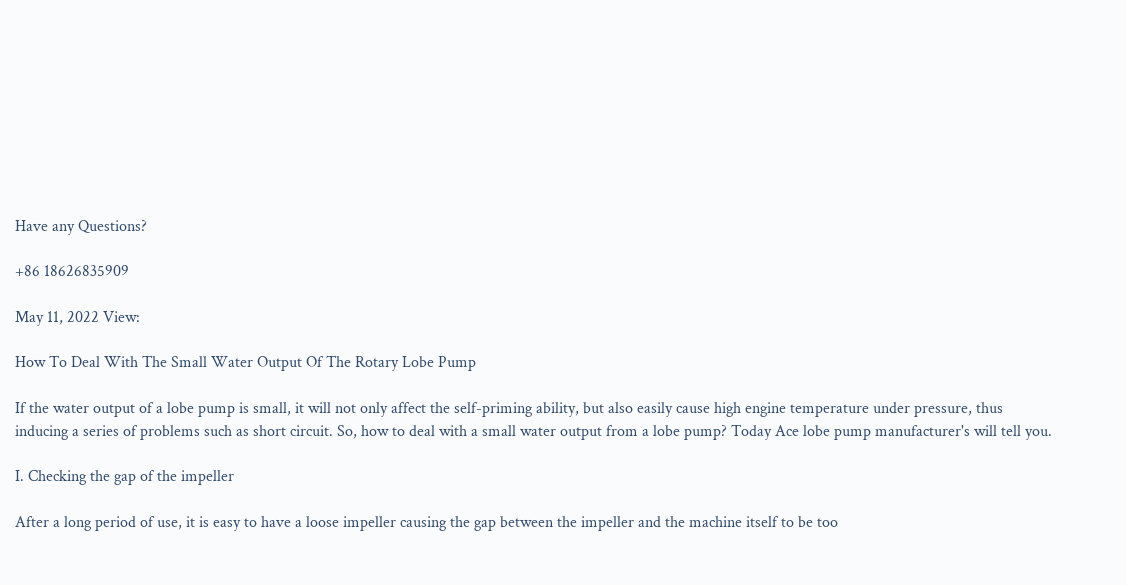Have any Questions?

+86 18626835909

May 11, 2022 View:

How To Deal With The Small Water Output Of The Rotary Lobe Pump

If the water output of a lobe pump is small, it will not only affect the self-priming ability, but also easily cause high engine temperature under pressure, thus inducing a series of problems such as short circuit. So, how to deal with a small water output from a lobe pump? Today Ace lobe pump manufacturer's will tell you.

I. Checking the gap of the impeller

After a long period of use, it is easy to have a loose impeller causing the gap between the impeller and the machine itself to be too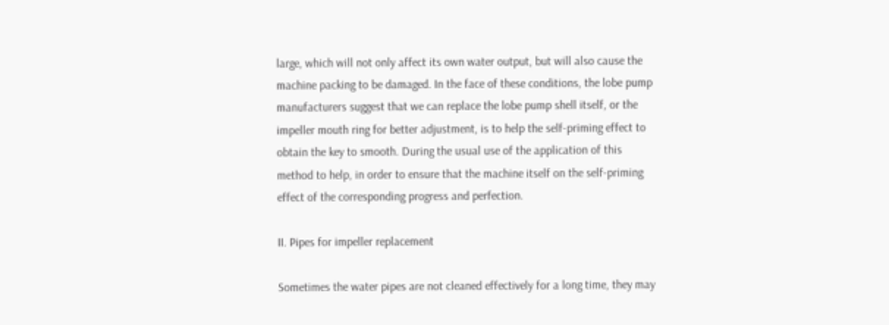large, which will not only affect its own water output, but will also cause the machine packing to be damaged. In the face of these conditions, the lobe pump manufacturers suggest that we can replace the lobe pump shell itself, or the impeller mouth ring for better adjustment, is to help the self-priming effect to obtain the key to smooth. During the usual use of the application of this method to help, in order to ensure that the machine itself on the self-priming effect of the corresponding progress and perfection.

II. Pipes for impeller replacement

Sometimes the water pipes are not cleaned effectively for a long time, they may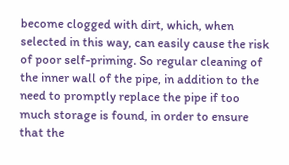become clogged with dirt, which, when selected in this way, can easily cause the risk of poor self-priming. So regular cleaning of the inner wall of the pipe, in addition to the need to promptly replace the pipe if too much storage is found, in order to ensure that the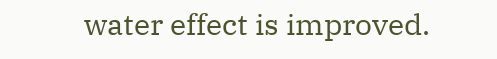water effect is improved.